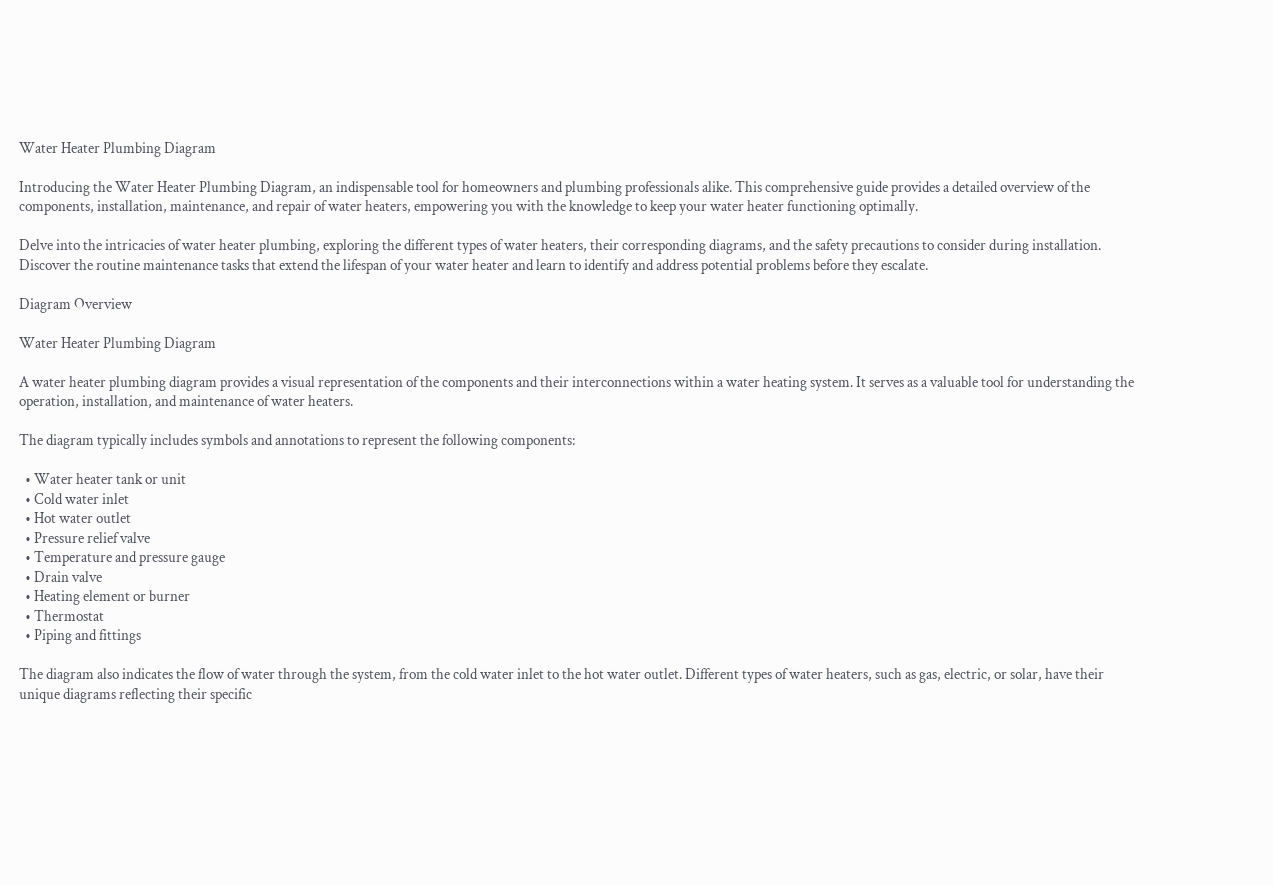Water Heater Plumbing Diagram

Introducing the Water Heater Plumbing Diagram, an indispensable tool for homeowners and plumbing professionals alike. This comprehensive guide provides a detailed overview of the components, installation, maintenance, and repair of water heaters, empowering you with the knowledge to keep your water heater functioning optimally.

Delve into the intricacies of water heater plumbing, exploring the different types of water heaters, their corresponding diagrams, and the safety precautions to consider during installation. Discover the routine maintenance tasks that extend the lifespan of your water heater and learn to identify and address potential problems before they escalate.

Diagram Overview

Water Heater Plumbing Diagram

A water heater plumbing diagram provides a visual representation of the components and their interconnections within a water heating system. It serves as a valuable tool for understanding the operation, installation, and maintenance of water heaters.

The diagram typically includes symbols and annotations to represent the following components:

  • Water heater tank or unit
  • Cold water inlet
  • Hot water outlet
  • Pressure relief valve
  • Temperature and pressure gauge
  • Drain valve
  • Heating element or burner
  • Thermostat
  • Piping and fittings

The diagram also indicates the flow of water through the system, from the cold water inlet to the hot water outlet. Different types of water heaters, such as gas, electric, or solar, have their unique diagrams reflecting their specific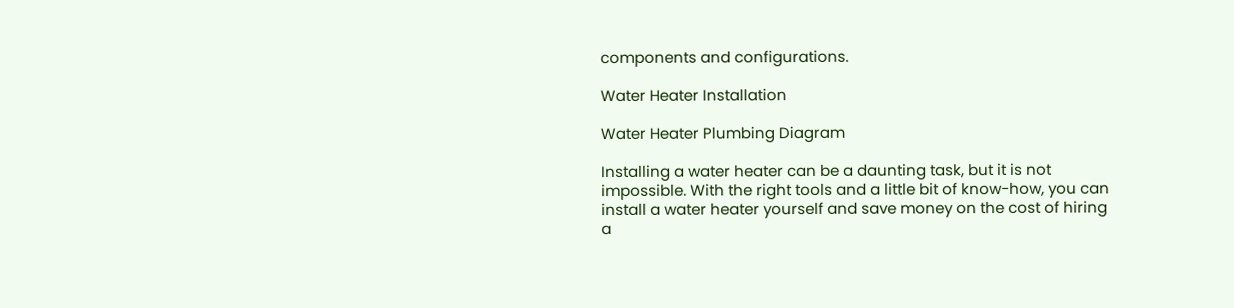components and configurations.

Water Heater Installation

Water Heater Plumbing Diagram

Installing a water heater can be a daunting task, but it is not impossible. With the right tools and a little bit of know-how, you can install a water heater yourself and save money on the cost of hiring a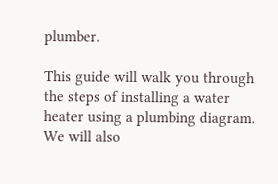plumber.

This guide will walk you through the steps of installing a water heater using a plumbing diagram. We will also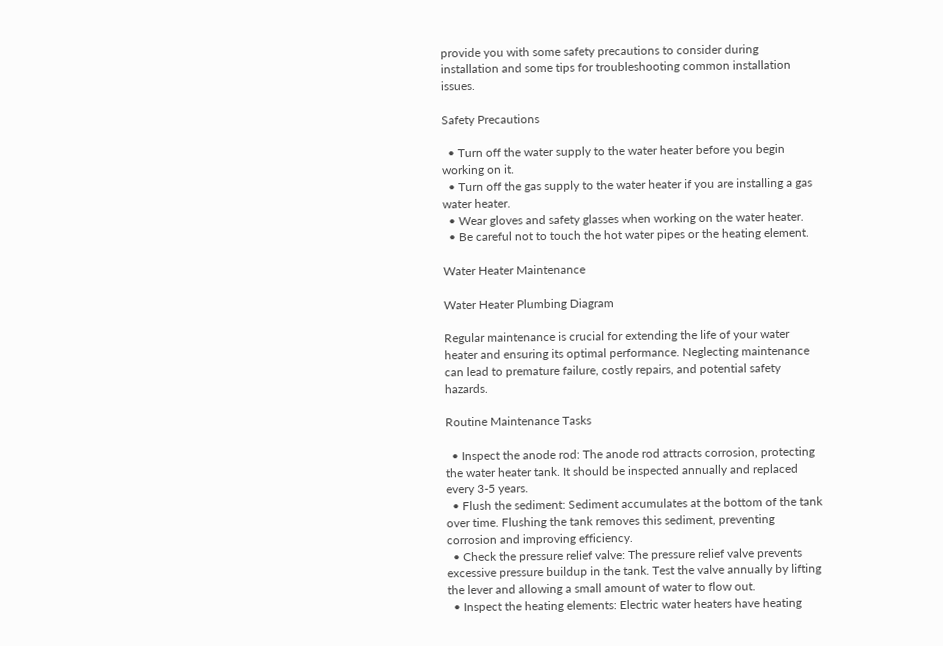provide you with some safety precautions to consider during installation and some tips for troubleshooting common installation issues.

Safety Precautions

  • Turn off the water supply to the water heater before you begin working on it.
  • Turn off the gas supply to the water heater if you are installing a gas water heater.
  • Wear gloves and safety glasses when working on the water heater.
  • Be careful not to touch the hot water pipes or the heating element.

Water Heater Maintenance

Water Heater Plumbing Diagram

Regular maintenance is crucial for extending the life of your water heater and ensuring its optimal performance. Neglecting maintenance can lead to premature failure, costly repairs, and potential safety hazards.

Routine Maintenance Tasks

  • Inspect the anode rod: The anode rod attracts corrosion, protecting the water heater tank. It should be inspected annually and replaced every 3-5 years.
  • Flush the sediment: Sediment accumulates at the bottom of the tank over time. Flushing the tank removes this sediment, preventing corrosion and improving efficiency.
  • Check the pressure relief valve: The pressure relief valve prevents excessive pressure buildup in the tank. Test the valve annually by lifting the lever and allowing a small amount of water to flow out.
  • Inspect the heating elements: Electric water heaters have heating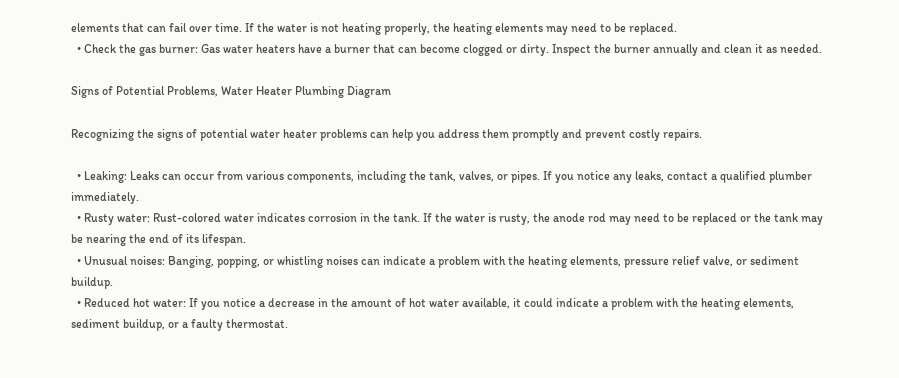elements that can fail over time. If the water is not heating properly, the heating elements may need to be replaced.
  • Check the gas burner: Gas water heaters have a burner that can become clogged or dirty. Inspect the burner annually and clean it as needed.

Signs of Potential Problems, Water Heater Plumbing Diagram

Recognizing the signs of potential water heater problems can help you address them promptly and prevent costly repairs.

  • Leaking: Leaks can occur from various components, including the tank, valves, or pipes. If you notice any leaks, contact a qualified plumber immediately.
  • Rusty water: Rust-colored water indicates corrosion in the tank. If the water is rusty, the anode rod may need to be replaced or the tank may be nearing the end of its lifespan.
  • Unusual noises: Banging, popping, or whistling noises can indicate a problem with the heating elements, pressure relief valve, or sediment buildup.
  • Reduced hot water: If you notice a decrease in the amount of hot water available, it could indicate a problem with the heating elements, sediment buildup, or a faulty thermostat.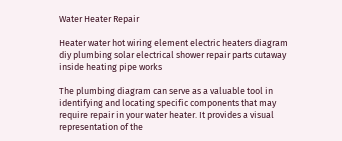Water Heater Repair

Heater water hot wiring element electric heaters diagram diy plumbing solar electrical shower repair parts cutaway inside heating pipe works

The plumbing diagram can serve as a valuable tool in identifying and locating specific components that may require repair in your water heater. It provides a visual representation of the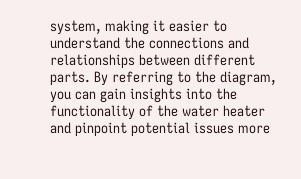system, making it easier to understand the connections and relationships between different parts. By referring to the diagram, you can gain insights into the functionality of the water heater and pinpoint potential issues more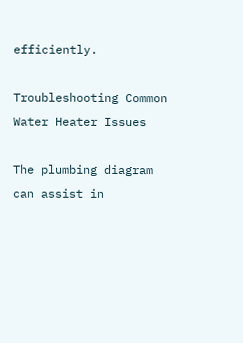efficiently.

Troubleshooting Common Water Heater Issues

The plumbing diagram can assist in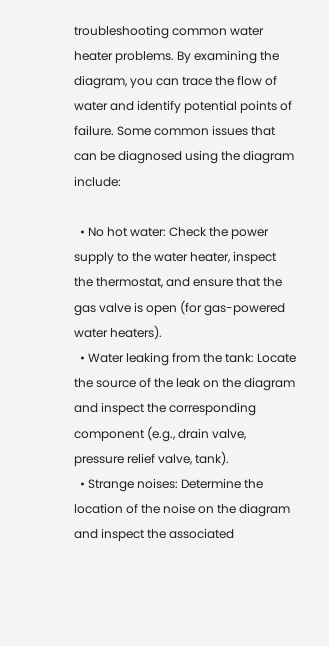troubleshooting common water heater problems. By examining the diagram, you can trace the flow of water and identify potential points of failure. Some common issues that can be diagnosed using the diagram include:

  • No hot water: Check the power supply to the water heater, inspect the thermostat, and ensure that the gas valve is open (for gas-powered water heaters).
  • Water leaking from the tank: Locate the source of the leak on the diagram and inspect the corresponding component (e.g., drain valve, pressure relief valve, tank).
  • Strange noises: Determine the location of the noise on the diagram and inspect the associated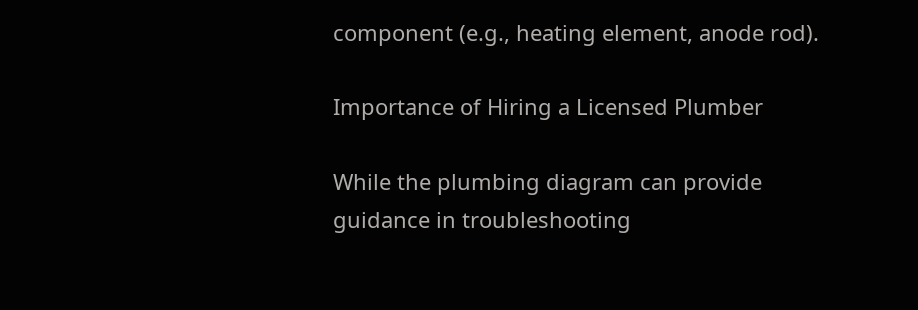component (e.g., heating element, anode rod).

Importance of Hiring a Licensed Plumber

While the plumbing diagram can provide guidance in troubleshooting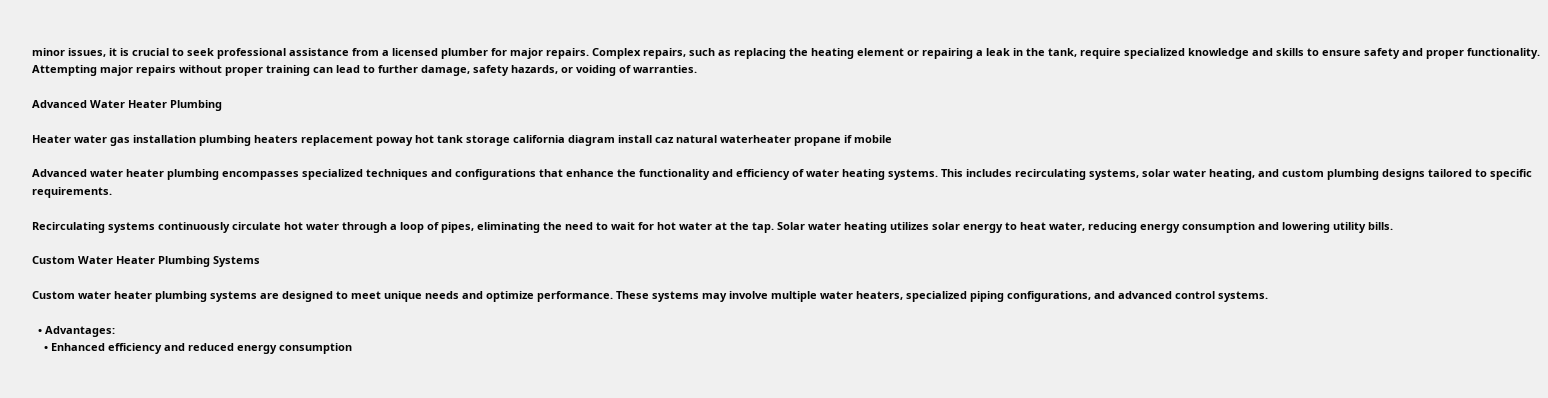minor issues, it is crucial to seek professional assistance from a licensed plumber for major repairs. Complex repairs, such as replacing the heating element or repairing a leak in the tank, require specialized knowledge and skills to ensure safety and proper functionality. Attempting major repairs without proper training can lead to further damage, safety hazards, or voiding of warranties.

Advanced Water Heater Plumbing

Heater water gas installation plumbing heaters replacement poway hot tank storage california diagram install caz natural waterheater propane if mobile

Advanced water heater plumbing encompasses specialized techniques and configurations that enhance the functionality and efficiency of water heating systems. This includes recirculating systems, solar water heating, and custom plumbing designs tailored to specific requirements.

Recirculating systems continuously circulate hot water through a loop of pipes, eliminating the need to wait for hot water at the tap. Solar water heating utilizes solar energy to heat water, reducing energy consumption and lowering utility bills.

Custom Water Heater Plumbing Systems

Custom water heater plumbing systems are designed to meet unique needs and optimize performance. These systems may involve multiple water heaters, specialized piping configurations, and advanced control systems.

  • Advantages:
    • Enhanced efficiency and reduced energy consumption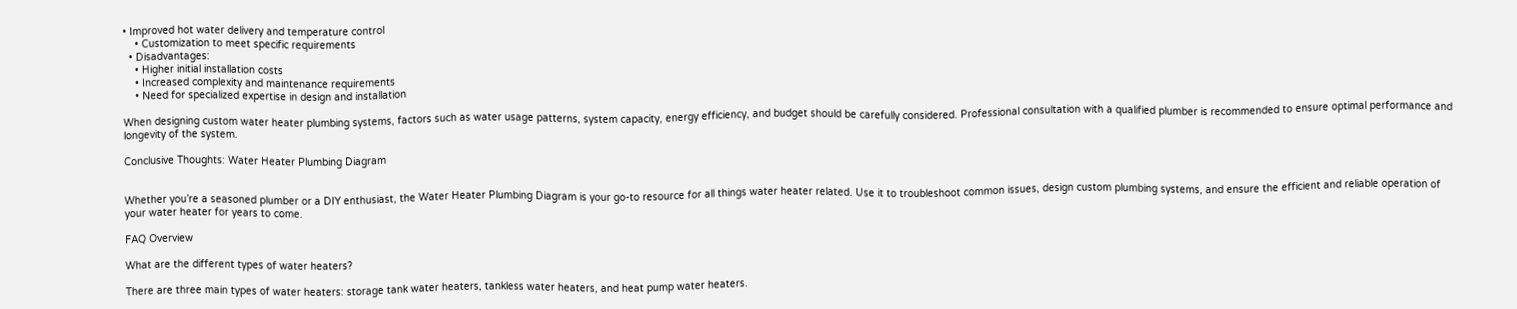• Improved hot water delivery and temperature control
    • Customization to meet specific requirements
  • Disadvantages:
    • Higher initial installation costs
    • Increased complexity and maintenance requirements
    • Need for specialized expertise in design and installation

When designing custom water heater plumbing systems, factors such as water usage patterns, system capacity, energy efficiency, and budget should be carefully considered. Professional consultation with a qualified plumber is recommended to ensure optimal performance and longevity of the system.

Conclusive Thoughts: Water Heater Plumbing Diagram


Whether you’re a seasoned plumber or a DIY enthusiast, the Water Heater Plumbing Diagram is your go-to resource for all things water heater related. Use it to troubleshoot common issues, design custom plumbing systems, and ensure the efficient and reliable operation of your water heater for years to come.

FAQ Overview

What are the different types of water heaters?

There are three main types of water heaters: storage tank water heaters, tankless water heaters, and heat pump water heaters.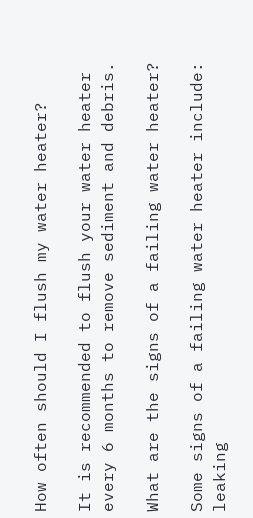How often should I flush my water heater?

It is recommended to flush your water heater every 6 months to remove sediment and debris.

What are the signs of a failing water heater?

Some signs of a failing water heater include: leaking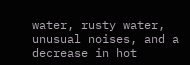water, rusty water, unusual noises, and a decrease in hot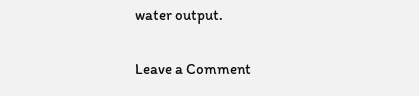water output.

Leave a Comment